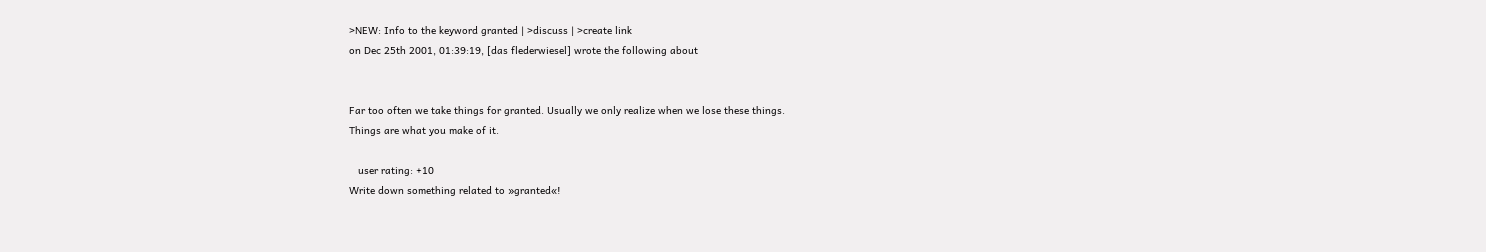>NEW: Info to the keyword granted | >discuss | >create link
on Dec 25th 2001, 01:39:19, [das flederwiesel] wrote the following about


Far too often we take things for granted. Usually we only realize when we lose these things.
Things are what you make of it.

   user rating: +10
Write down something related to »granted«!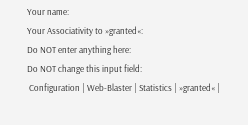Your name:
Your Associativity to »granted«:
Do NOT enter anything here:
Do NOT change this input field:
 Configuration | Web-Blaster | Statistics | »granted« |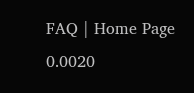FAQ | Home Page
0.0020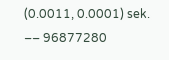(0.0011, 0.0001) sek. –– 96877280